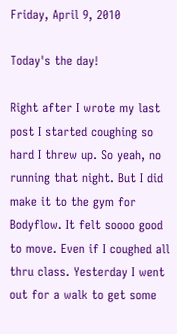Friday, April 9, 2010

Today's the day!

Right after I wrote my last post I started coughing so hard I threw up. So yeah, no running that night. But I did make it to the gym for Bodyflow. It felt soooo good to move. Even if I coughed all thru class. Yesterday I went out for a walk to get some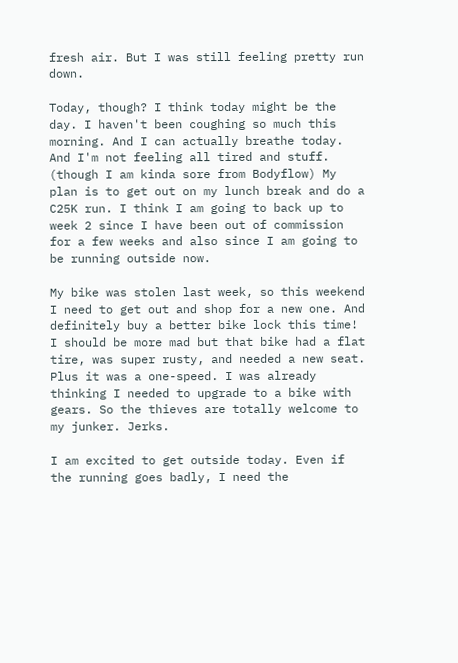fresh air. But I was still feeling pretty run down.

Today, though? I think today might be the day. I haven't been coughing so much this morning. And I can actually breathe today. And I'm not feeling all tired and stuff. (though I am kinda sore from Bodyflow) My plan is to get out on my lunch break and do a C25K run. I think I am going to back up to week 2 since I have been out of commission for a few weeks and also since I am going to be running outside now.

My bike was stolen last week, so this weekend I need to get out and shop for a new one. And definitely buy a better bike lock this time! I should be more mad but that bike had a flat tire, was super rusty, and needed a new seat. Plus it was a one-speed. I was already thinking I needed to upgrade to a bike with gears. So the thieves are totally welcome to my junker. Jerks.

I am excited to get outside today. Even if the running goes badly, I need the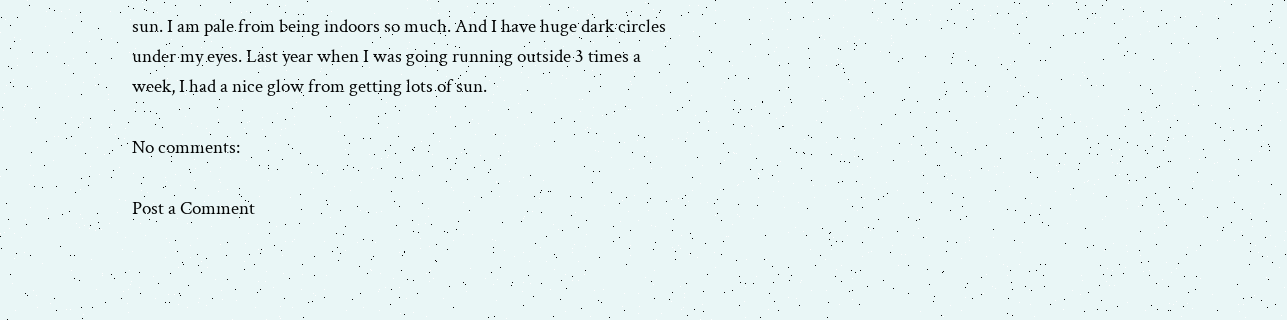sun. I am pale from being indoors so much. And I have huge dark circles under my eyes. Last year when I was going running outside 3 times a week, I had a nice glow from getting lots of sun.

No comments:

Post a Comment